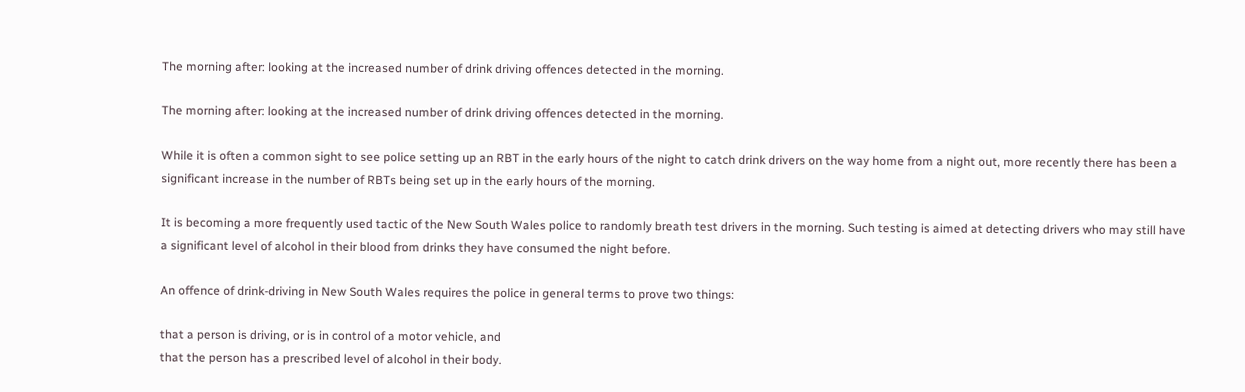The morning after: looking at the increased number of drink driving offences detected in the morning.

The morning after: looking at the increased number of drink driving offences detected in the morning.

While it is often a common sight to see police setting up an RBT in the early hours of the night to catch drink drivers on the way home from a night out, more recently there has been a significant increase in the number of RBTs being set up in the early hours of the morning.

It is becoming a more frequently used tactic of the New South Wales police to randomly breath test drivers in the morning. Such testing is aimed at detecting drivers who may still have a significant level of alcohol in their blood from drinks they have consumed the night before.

An offence of drink-driving in New South Wales requires the police in general terms to prove two things:

that a person is driving, or is in control of a motor vehicle, and
that the person has a prescribed level of alcohol in their body.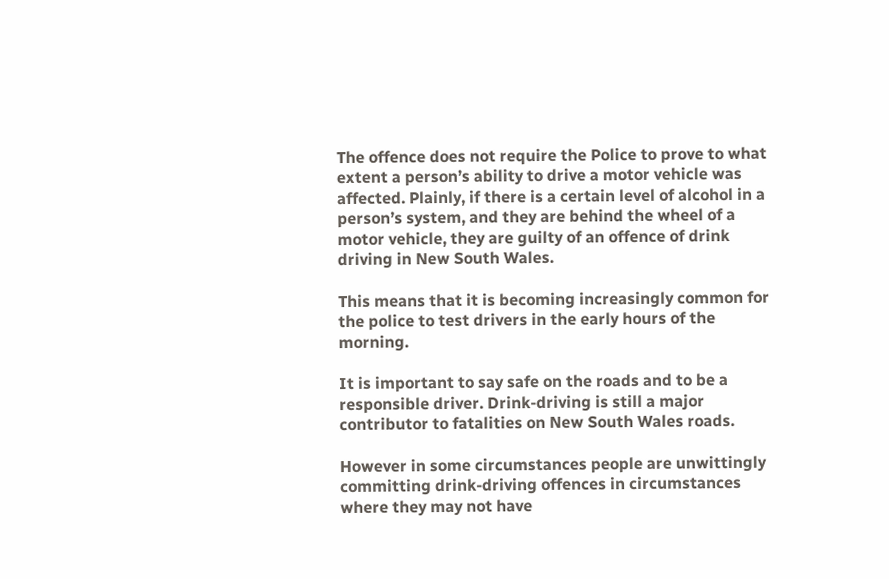The offence does not require the Police to prove to what extent a person’s ability to drive a motor vehicle was affected. Plainly, if there is a certain level of alcohol in a person’s system, and they are behind the wheel of a motor vehicle, they are guilty of an offence of drink driving in New South Wales.

This means that it is becoming increasingly common for the police to test drivers in the early hours of the morning.

It is important to say safe on the roads and to be a responsible driver. Drink-driving is still a major contributor to fatalities on New South Wales roads.

However in some circumstances people are unwittingly committing drink-driving offences in circumstances where they may not have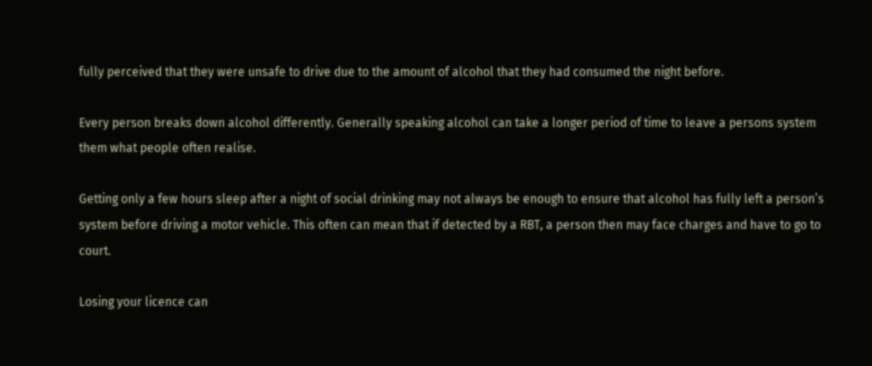fully perceived that they were unsafe to drive due to the amount of alcohol that they had consumed the night before.

Every person breaks down alcohol differently. Generally speaking alcohol can take a longer period of time to leave a persons system them what people often realise.

Getting only a few hours sleep after a night of social drinking may not always be enough to ensure that alcohol has fully left a person’s system before driving a motor vehicle. This often can mean that if detected by a RBT, a person then may face charges and have to go to court.

Losing your licence can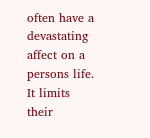often have a devastating affect on a persons life. It limits their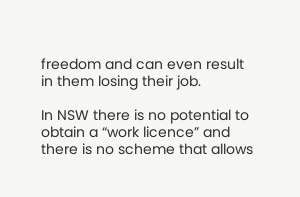freedom and can even result in them losing their job.

In NSW there is no potential to obtain a “work licence” and there is no scheme that allows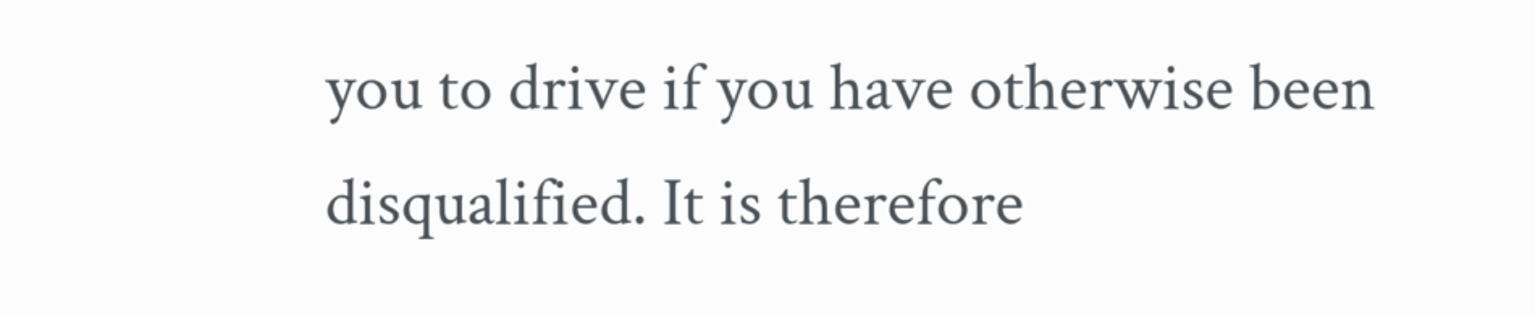you to drive if you have otherwise been disqualified. It is therefore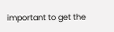important to get the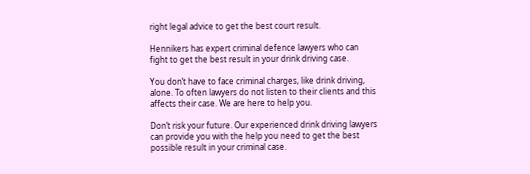right legal advice to get the best court result.

Hennikers has expert criminal defence lawyers who can fight to get the best result in your drink driving case.

You don’t have to face criminal charges, like drink driving, alone. To often lawyers do not listen to their clients and this affects their case. We are here to help you.

Don’t risk your future. Our experienced drink driving lawyers can provide you with the help you need to get the best possible result in your criminal case.